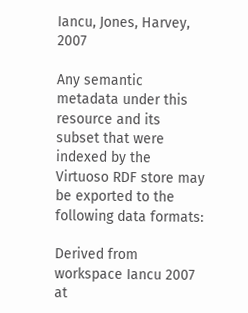Iancu, Jones, Harvey, 2007

Any semantic metadata under this resource and its subset that were indexed by the Virtuoso RDF store may be exported to the following data formats:

Derived from workspace Iancu 2007 at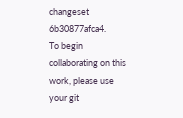changeset 6b30877afca4.
To begin collaborating on this work, please use your git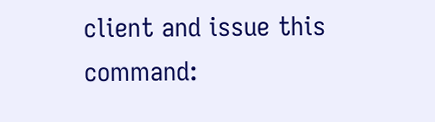client and issue this command: